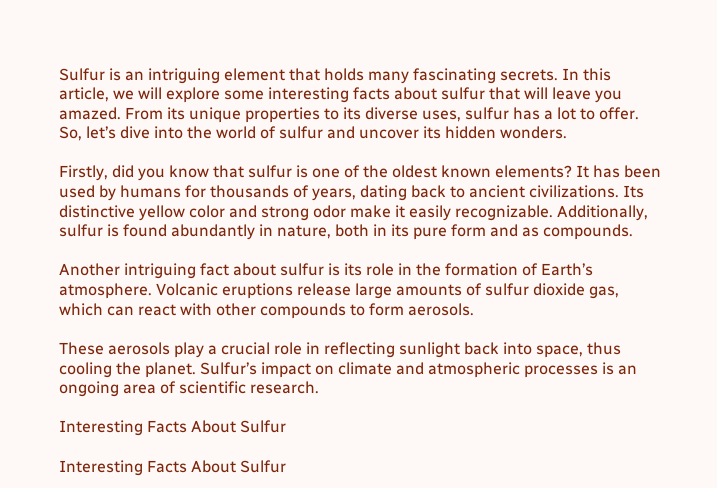Sulfur is an intriguing element that holds many fascinating secrets. In this article, we will explore some interesting facts about sulfur that will leave you amazed. From its unique properties to its diverse uses, sulfur has a lot to offer. So, let’s dive into the world of sulfur and uncover its hidden wonders.

Firstly, did you know that sulfur is one of the oldest known elements? It has been used by humans for thousands of years, dating back to ancient civilizations. Its distinctive yellow color and strong odor make it easily recognizable. Additionally, sulfur is found abundantly in nature, both in its pure form and as compounds.

Another intriguing fact about sulfur is its role in the formation of Earth’s atmosphere. Volcanic eruptions release large amounts of sulfur dioxide gas, which can react with other compounds to form aerosols.

These aerosols play a crucial role in reflecting sunlight back into space, thus cooling the planet. Sulfur’s impact on climate and atmospheric processes is an ongoing area of scientific research.

Interesting Facts About Sulfur

Interesting Facts About Sulfur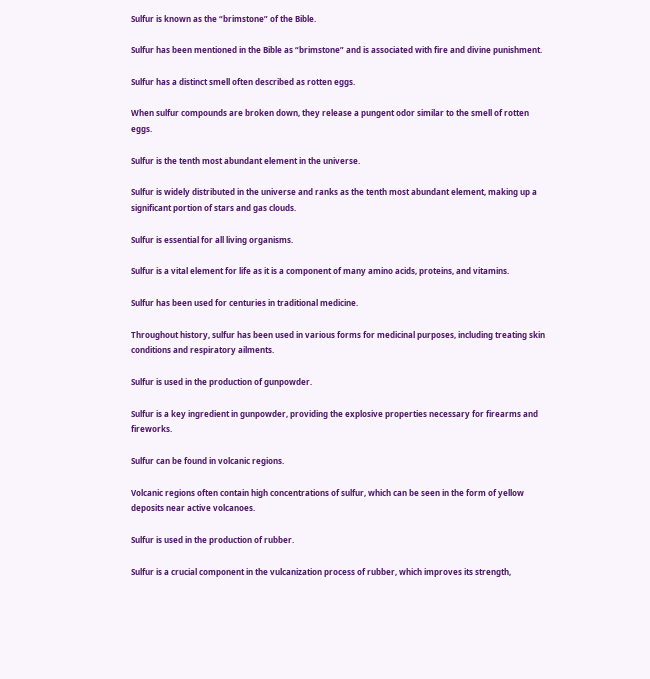Sulfur is known as the “brimstone” of the Bible.

Sulfur has been mentioned in the Bible as “brimstone” and is associated with fire and divine punishment.

Sulfur has a distinct smell often described as rotten eggs.

When sulfur compounds are broken down, they release a pungent odor similar to the smell of rotten eggs.

Sulfur is the tenth most abundant element in the universe.

Sulfur is widely distributed in the universe and ranks as the tenth most abundant element, making up a significant portion of stars and gas clouds.

Sulfur is essential for all living organisms.

Sulfur is a vital element for life as it is a component of many amino acids, proteins, and vitamins.

Sulfur has been used for centuries in traditional medicine.

Throughout history, sulfur has been used in various forms for medicinal purposes, including treating skin conditions and respiratory ailments.

Sulfur is used in the production of gunpowder.

Sulfur is a key ingredient in gunpowder, providing the explosive properties necessary for firearms and fireworks.

Sulfur can be found in volcanic regions.

Volcanic regions often contain high concentrations of sulfur, which can be seen in the form of yellow deposits near active volcanoes.

Sulfur is used in the production of rubber.

Sulfur is a crucial component in the vulcanization process of rubber, which improves its strength,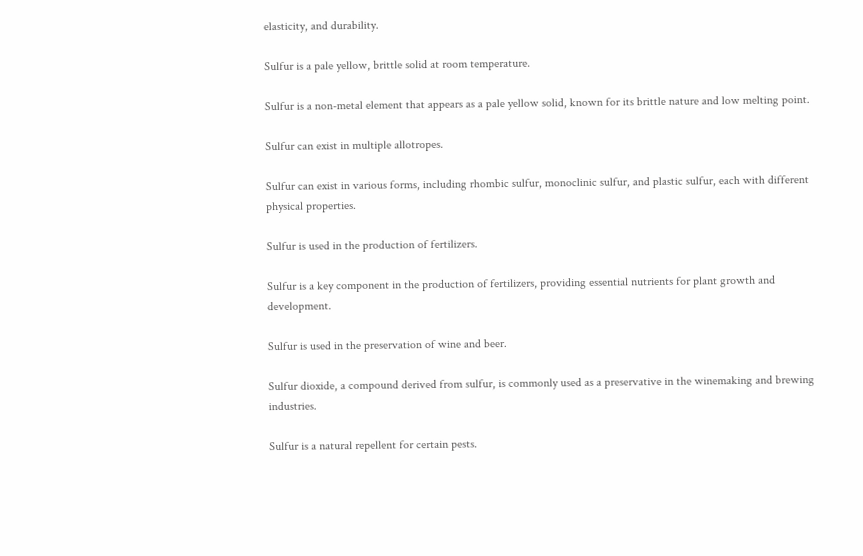elasticity, and durability.

Sulfur is a pale yellow, brittle solid at room temperature.

Sulfur is a non-metal element that appears as a pale yellow solid, known for its brittle nature and low melting point.

Sulfur can exist in multiple allotropes.

Sulfur can exist in various forms, including rhombic sulfur, monoclinic sulfur, and plastic sulfur, each with different physical properties.

Sulfur is used in the production of fertilizers.

Sulfur is a key component in the production of fertilizers, providing essential nutrients for plant growth and development.

Sulfur is used in the preservation of wine and beer.

Sulfur dioxide, a compound derived from sulfur, is commonly used as a preservative in the winemaking and brewing industries.

Sulfur is a natural repellent for certain pests.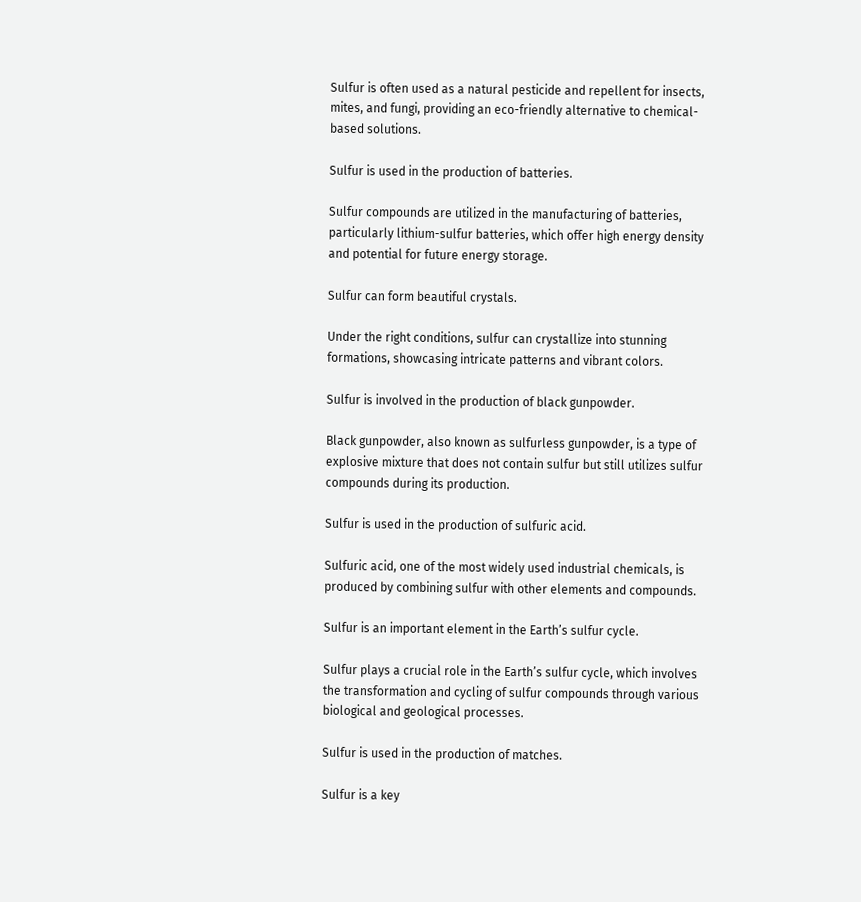Sulfur is often used as a natural pesticide and repellent for insects, mites, and fungi, providing an eco-friendly alternative to chemical-based solutions.

Sulfur is used in the production of batteries.

Sulfur compounds are utilized in the manufacturing of batteries, particularly lithium-sulfur batteries, which offer high energy density and potential for future energy storage.

Sulfur can form beautiful crystals.

Under the right conditions, sulfur can crystallize into stunning formations, showcasing intricate patterns and vibrant colors.

Sulfur is involved in the production of black gunpowder.

Black gunpowder, also known as sulfurless gunpowder, is a type of explosive mixture that does not contain sulfur but still utilizes sulfur compounds during its production.

Sulfur is used in the production of sulfuric acid.

Sulfuric acid, one of the most widely used industrial chemicals, is produced by combining sulfur with other elements and compounds.

Sulfur is an important element in the Earth’s sulfur cycle.

Sulfur plays a crucial role in the Earth’s sulfur cycle, which involves the transformation and cycling of sulfur compounds through various biological and geological processes.

Sulfur is used in the production of matches.

Sulfur is a key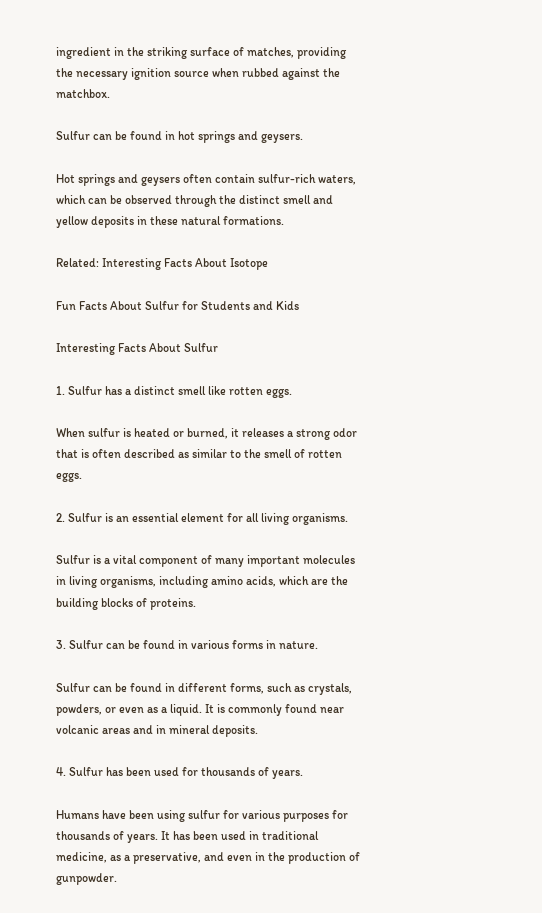ingredient in the striking surface of matches, providing the necessary ignition source when rubbed against the matchbox.

Sulfur can be found in hot springs and geysers.

Hot springs and geysers often contain sulfur-rich waters, which can be observed through the distinct smell and yellow deposits in these natural formations.

Related: Interesting Facts About Isotope

Fun Facts About Sulfur for Students and Kids

Interesting Facts About Sulfur

1. Sulfur has a distinct smell like rotten eggs.

When sulfur is heated or burned, it releases a strong odor that is often described as similar to the smell of rotten eggs.

2. Sulfur is an essential element for all living organisms.

Sulfur is a vital component of many important molecules in living organisms, including amino acids, which are the building blocks of proteins.

3. Sulfur can be found in various forms in nature.

Sulfur can be found in different forms, such as crystals, powders, or even as a liquid. It is commonly found near volcanic areas and in mineral deposits.

4. Sulfur has been used for thousands of years.

Humans have been using sulfur for various purposes for thousands of years. It has been used in traditional medicine, as a preservative, and even in the production of gunpowder.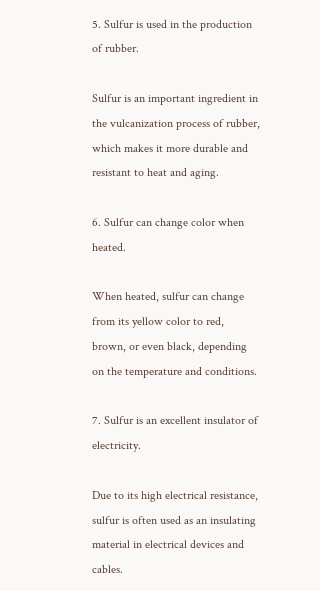5. Sulfur is used in the production of rubber.

Sulfur is an important ingredient in the vulcanization process of rubber, which makes it more durable and resistant to heat and aging.

6. Sulfur can change color when heated.

When heated, sulfur can change from its yellow color to red, brown, or even black, depending on the temperature and conditions.

7. Sulfur is an excellent insulator of electricity.

Due to its high electrical resistance, sulfur is often used as an insulating material in electrical devices and cables.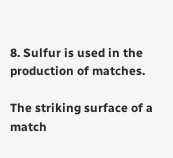8. Sulfur is used in the production of matches.

The striking surface of a match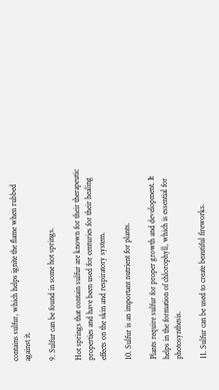contains sulfur, which helps ignite the flame when rubbed against it.

9. Sulfur can be found in some hot springs.

Hot springs that contain sulfur are known for their therapeutic properties and have been used for centuries for their healing effects on the skin and respiratory system.

10. Sulfur is an important nutrient for plants.

Plants require sulfur for proper growth and development. It helps in the formation of chlorophyll, which is essential for photosynthesis.

11. Sulfur can be used to create beautiful fireworks.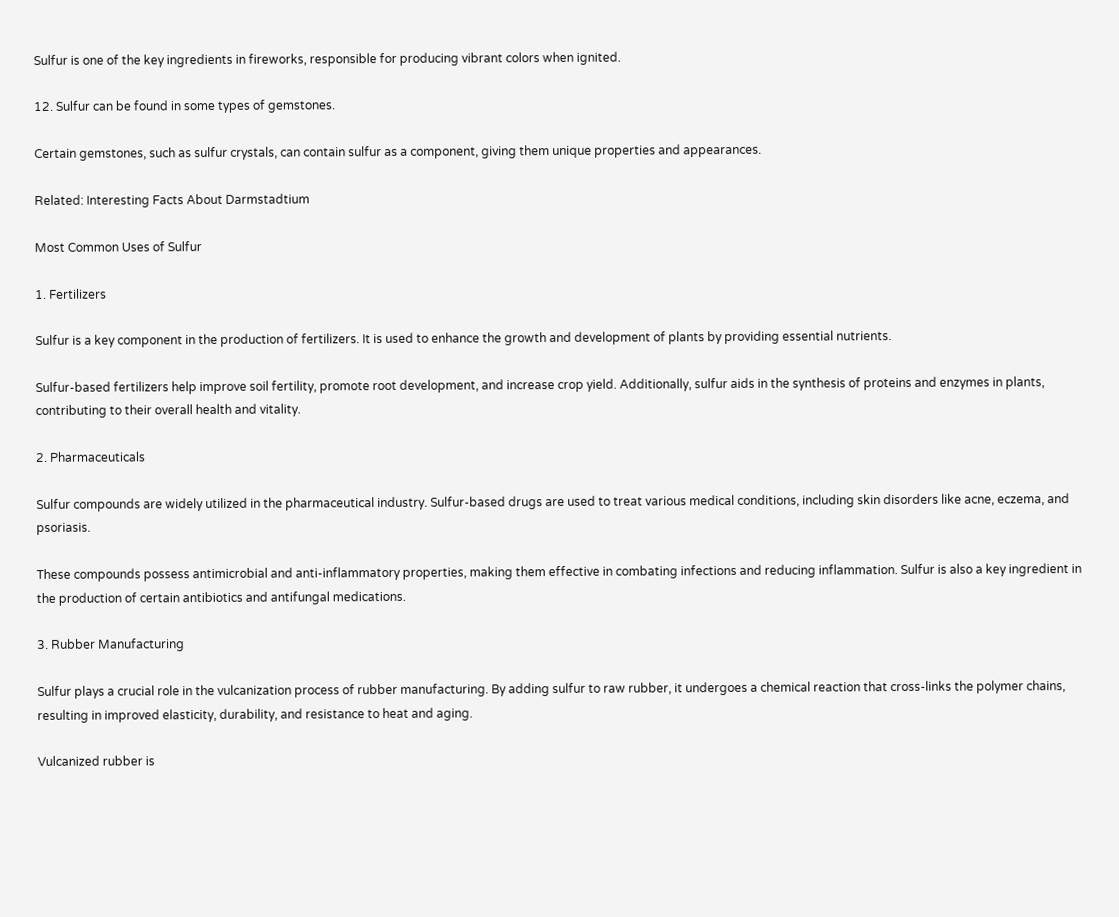Sulfur is one of the key ingredients in fireworks, responsible for producing vibrant colors when ignited.

12. Sulfur can be found in some types of gemstones.

Certain gemstones, such as sulfur crystals, can contain sulfur as a component, giving them unique properties and appearances.

Related: Interesting Facts About Darmstadtium

Most Common Uses of Sulfur

1. Fertilizers

Sulfur is a key component in the production of fertilizers. It is used to enhance the growth and development of plants by providing essential nutrients.

Sulfur-based fertilizers help improve soil fertility, promote root development, and increase crop yield. Additionally, sulfur aids in the synthesis of proteins and enzymes in plants, contributing to their overall health and vitality.

2. Pharmaceuticals

Sulfur compounds are widely utilized in the pharmaceutical industry. Sulfur-based drugs are used to treat various medical conditions, including skin disorders like acne, eczema, and psoriasis.

These compounds possess antimicrobial and anti-inflammatory properties, making them effective in combating infections and reducing inflammation. Sulfur is also a key ingredient in the production of certain antibiotics and antifungal medications.

3. Rubber Manufacturing

Sulfur plays a crucial role in the vulcanization process of rubber manufacturing. By adding sulfur to raw rubber, it undergoes a chemical reaction that cross-links the polymer chains, resulting in improved elasticity, durability, and resistance to heat and aging.

Vulcanized rubber is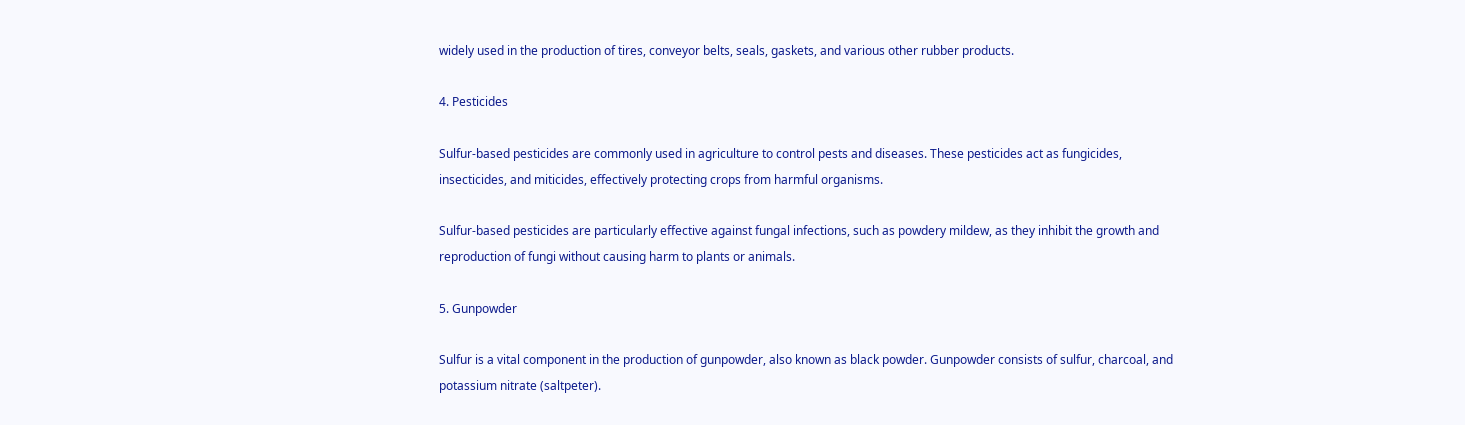widely used in the production of tires, conveyor belts, seals, gaskets, and various other rubber products.

4. Pesticides

Sulfur-based pesticides are commonly used in agriculture to control pests and diseases. These pesticides act as fungicides, insecticides, and miticides, effectively protecting crops from harmful organisms.

Sulfur-based pesticides are particularly effective against fungal infections, such as powdery mildew, as they inhibit the growth and reproduction of fungi without causing harm to plants or animals.

5. Gunpowder

Sulfur is a vital component in the production of gunpowder, also known as black powder. Gunpowder consists of sulfur, charcoal, and potassium nitrate (saltpeter).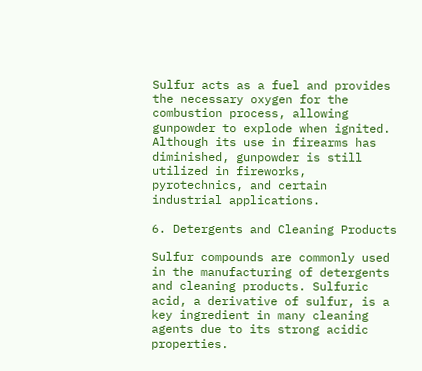Sulfur acts as a fuel and provides the necessary oxygen for the combustion process, allowing gunpowder to explode when ignited. Although its use in firearms has diminished, gunpowder is still utilized in fireworks, pyrotechnics, and certain industrial applications.

6. Detergents and Cleaning Products

Sulfur compounds are commonly used in the manufacturing of detergents and cleaning products. Sulfuric acid, a derivative of sulfur, is a key ingredient in many cleaning agents due to its strong acidic properties.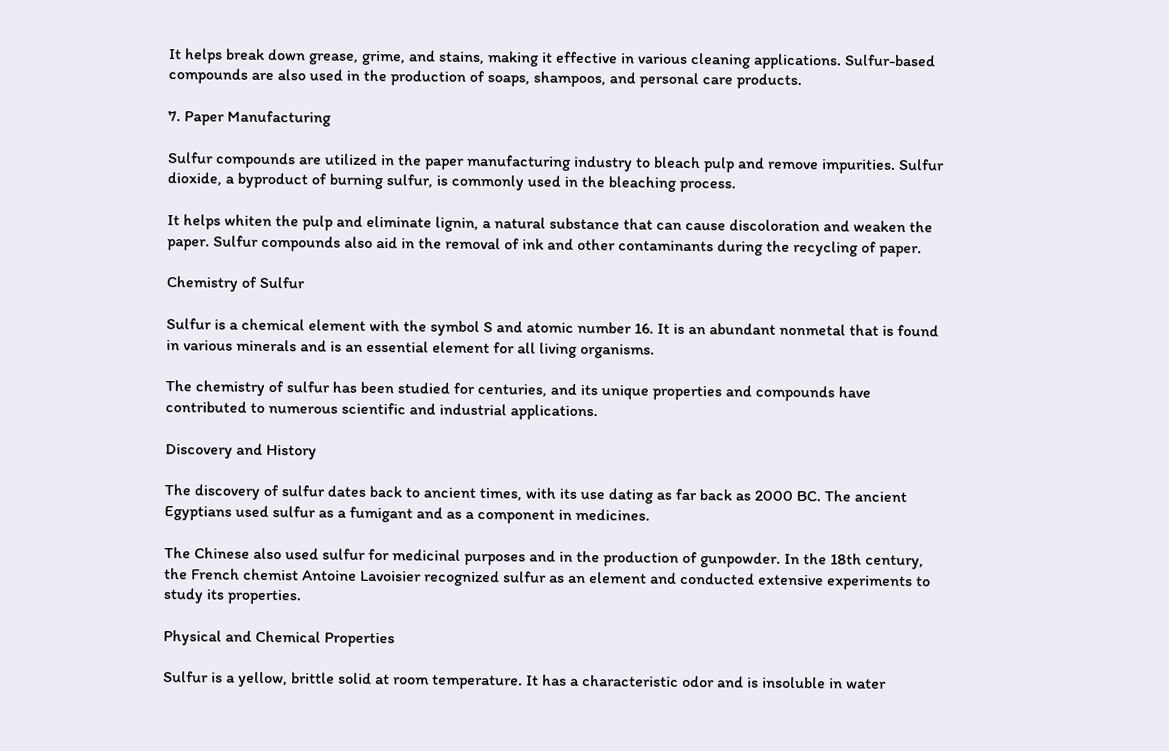It helps break down grease, grime, and stains, making it effective in various cleaning applications. Sulfur-based compounds are also used in the production of soaps, shampoos, and personal care products.

7. Paper Manufacturing

Sulfur compounds are utilized in the paper manufacturing industry to bleach pulp and remove impurities. Sulfur dioxide, a byproduct of burning sulfur, is commonly used in the bleaching process.

It helps whiten the pulp and eliminate lignin, a natural substance that can cause discoloration and weaken the paper. Sulfur compounds also aid in the removal of ink and other contaminants during the recycling of paper.

Chemistry of Sulfur

Sulfur is a chemical element with the symbol S and atomic number 16. It is an abundant nonmetal that is found in various minerals and is an essential element for all living organisms.

The chemistry of sulfur has been studied for centuries, and its unique properties and compounds have contributed to numerous scientific and industrial applications.

Discovery and History

The discovery of sulfur dates back to ancient times, with its use dating as far back as 2000 BC. The ancient Egyptians used sulfur as a fumigant and as a component in medicines.

The Chinese also used sulfur for medicinal purposes and in the production of gunpowder. In the 18th century, the French chemist Antoine Lavoisier recognized sulfur as an element and conducted extensive experiments to study its properties.

Physical and Chemical Properties

Sulfur is a yellow, brittle solid at room temperature. It has a characteristic odor and is insoluble in water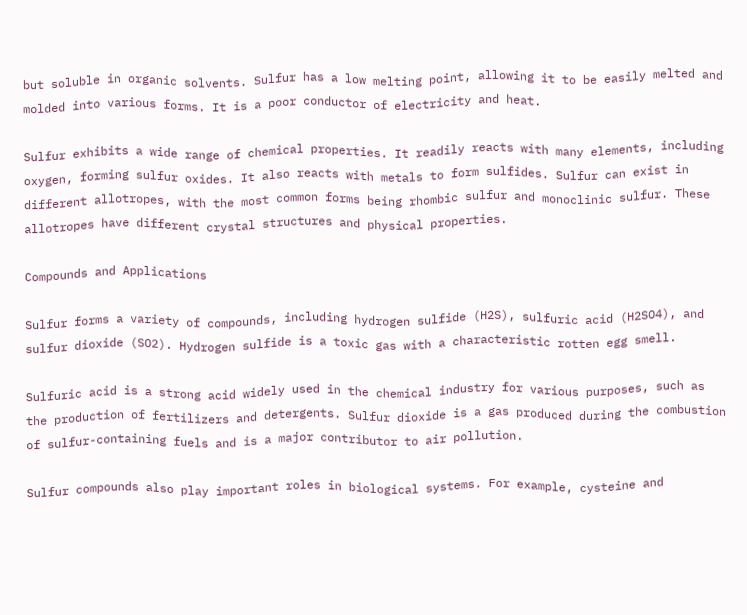but soluble in organic solvents. Sulfur has a low melting point, allowing it to be easily melted and molded into various forms. It is a poor conductor of electricity and heat.

Sulfur exhibits a wide range of chemical properties. It readily reacts with many elements, including oxygen, forming sulfur oxides. It also reacts with metals to form sulfides. Sulfur can exist in different allotropes, with the most common forms being rhombic sulfur and monoclinic sulfur. These allotropes have different crystal structures and physical properties.

Compounds and Applications

Sulfur forms a variety of compounds, including hydrogen sulfide (H2S), sulfuric acid (H2SO4), and sulfur dioxide (SO2). Hydrogen sulfide is a toxic gas with a characteristic rotten egg smell.

Sulfuric acid is a strong acid widely used in the chemical industry for various purposes, such as the production of fertilizers and detergents. Sulfur dioxide is a gas produced during the combustion of sulfur-containing fuels and is a major contributor to air pollution.

Sulfur compounds also play important roles in biological systems. For example, cysteine and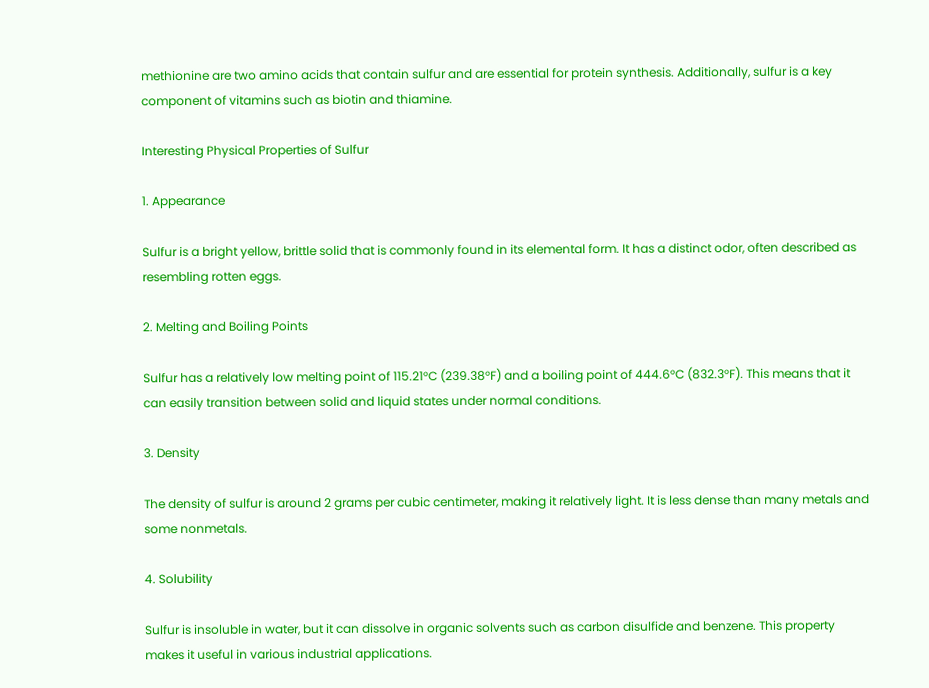methionine are two amino acids that contain sulfur and are essential for protein synthesis. Additionally, sulfur is a key component of vitamins such as biotin and thiamine.

Interesting Physical Properties of Sulfur

1. Appearance

Sulfur is a bright yellow, brittle solid that is commonly found in its elemental form. It has a distinct odor, often described as resembling rotten eggs.

2. Melting and Boiling Points

Sulfur has a relatively low melting point of 115.21°C (239.38°F) and a boiling point of 444.6°C (832.3°F). This means that it can easily transition between solid and liquid states under normal conditions.

3. Density

The density of sulfur is around 2 grams per cubic centimeter, making it relatively light. It is less dense than many metals and some nonmetals.

4. Solubility

Sulfur is insoluble in water, but it can dissolve in organic solvents such as carbon disulfide and benzene. This property makes it useful in various industrial applications.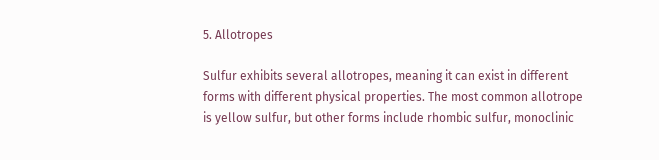5. Allotropes

Sulfur exhibits several allotropes, meaning it can exist in different forms with different physical properties. The most common allotrope is yellow sulfur, but other forms include rhombic sulfur, monoclinic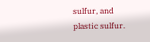sulfur, and plastic sulfur.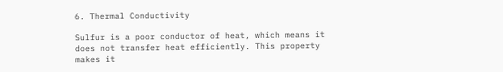6. Thermal Conductivity

Sulfur is a poor conductor of heat, which means it does not transfer heat efficiently. This property makes it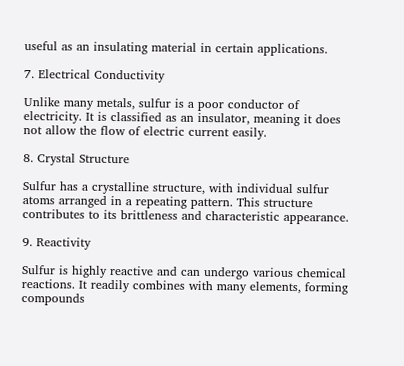useful as an insulating material in certain applications.

7. Electrical Conductivity

Unlike many metals, sulfur is a poor conductor of electricity. It is classified as an insulator, meaning it does not allow the flow of electric current easily.

8. Crystal Structure

Sulfur has a crystalline structure, with individual sulfur atoms arranged in a repeating pattern. This structure contributes to its brittleness and characteristic appearance.

9. Reactivity

Sulfur is highly reactive and can undergo various chemical reactions. It readily combines with many elements, forming compounds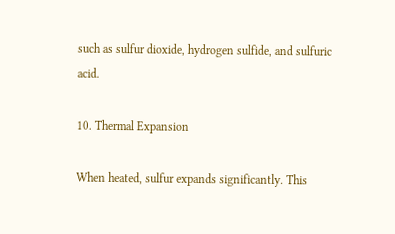such as sulfur dioxide, hydrogen sulfide, and sulfuric acid.

10. Thermal Expansion

When heated, sulfur expands significantly. This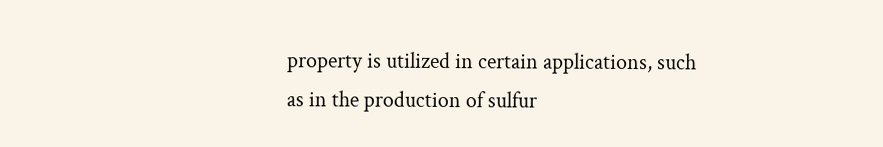property is utilized in certain applications, such as in the production of sulfur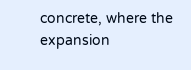concrete, where the expansion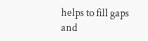helps to fill gaps and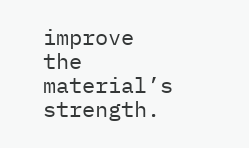improve the material’s strength.